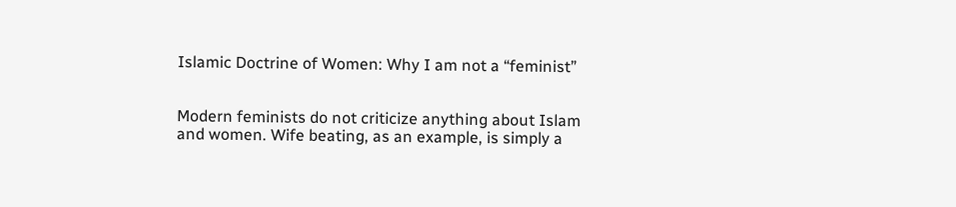Islamic Doctrine of Women: Why I am not a “feminist”


Modern feminists do not criticize anything about Islam and women. Wife beating, as an example, is simply a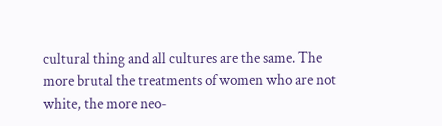cultural thing and all cultures are the same. The more brutal the treatments of women who are not white, the more neo-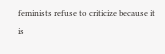feminists refuse to criticize because it is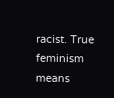racist. True feminism means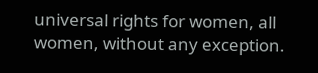universal rights for women, all women, without any exception.